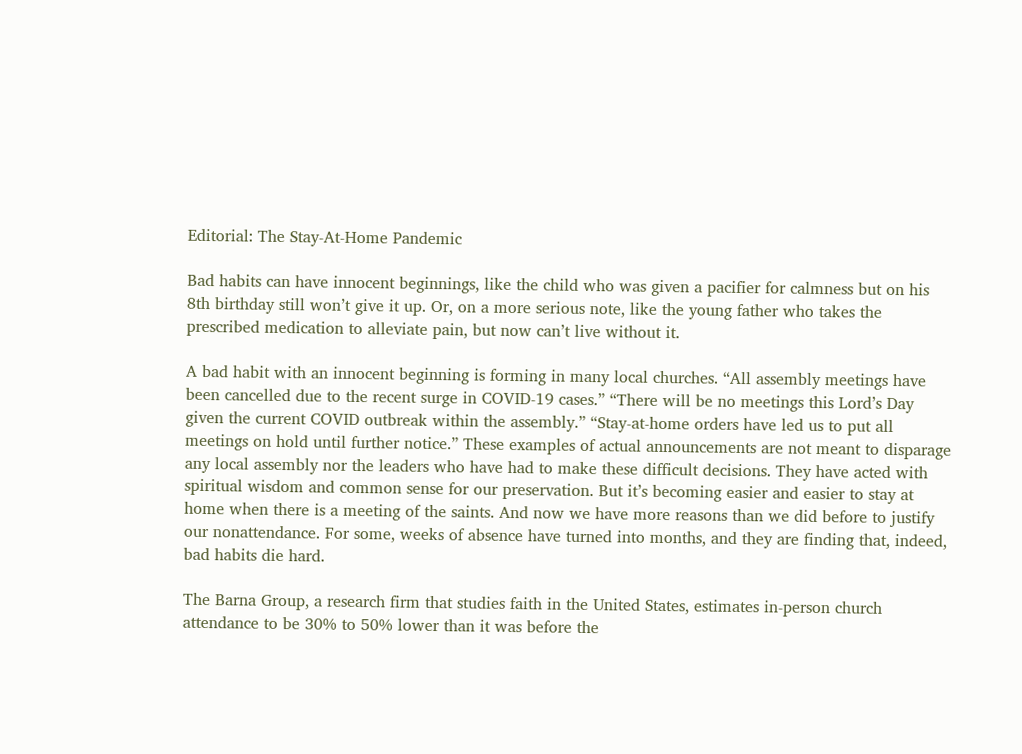Editorial: The Stay-At-Home Pandemic

Bad habits can have innocent beginnings, like the child who was given a pacifier for calmness but on his 8th birthday still won’t give it up. Or, on a more serious note, like the young father who takes the prescribed medication to alleviate pain, but now can’t live without it.

A bad habit with an innocent beginning is forming in many local churches. “All assembly meetings have been cancelled due to the recent surge in COVID-19 cases.” “There will be no meetings this Lord’s Day given the current COVID outbreak within the assembly.” “Stay-at-home orders have led us to put all meetings on hold until further notice.” These examples of actual announcements are not meant to disparage any local assembly nor the leaders who have had to make these difficult decisions. They have acted with spiritual wisdom and common sense for our preservation. But it’s becoming easier and easier to stay at home when there is a meeting of the saints. And now we have more reasons than we did before to justify our nonattendance. For some, weeks of absence have turned into months, and they are finding that, indeed, bad habits die hard.

The Barna Group, a research firm that studies faith in the United States, estimates in-person church attendance to be 30% to 50% lower than it was before the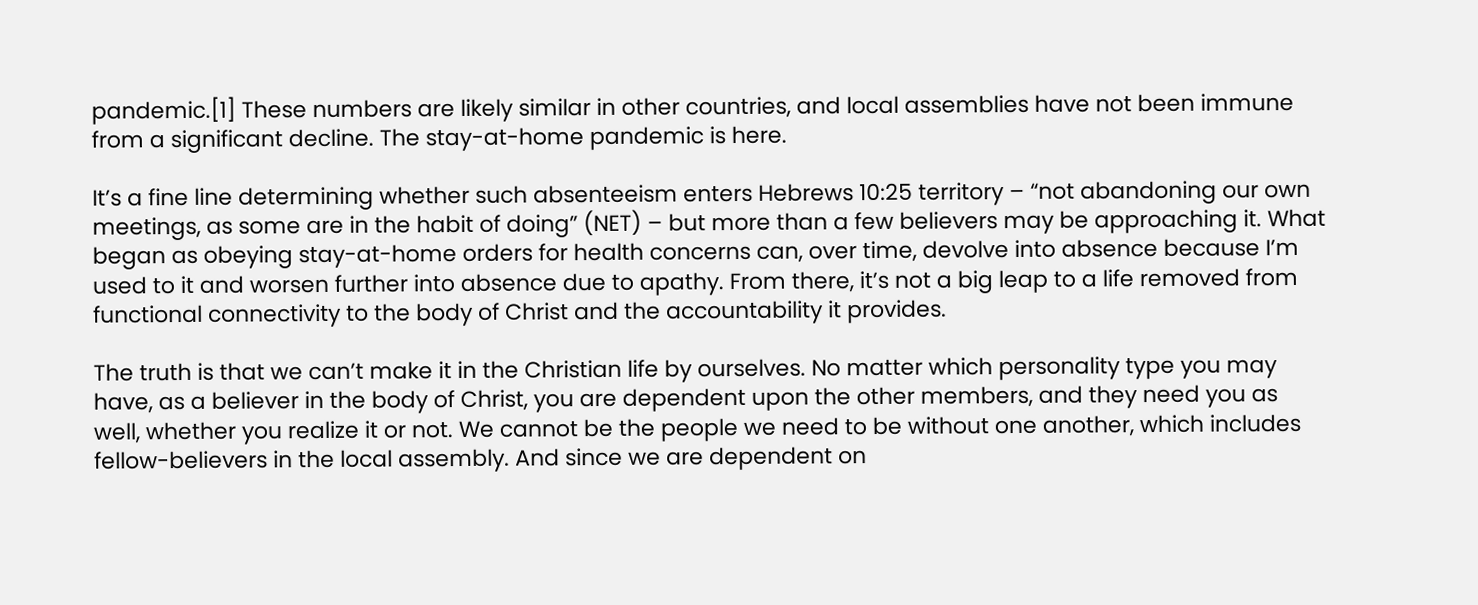pandemic.[1] These numbers are likely similar in other countries, and local assemblies have not been immune from a significant decline. The stay-at-home pandemic is here.

It’s a fine line determining whether such absenteeism enters Hebrews 10:25 territory – “not abandoning our own meetings, as some are in the habit of doing” (NET) – but more than a few believers may be approaching it. What began as obeying stay-at-home orders for health concerns can, over time, devolve into absence because I’m used to it and worsen further into absence due to apathy. From there, it’s not a big leap to a life removed from functional connectivity to the body of Christ and the accountability it provides.

The truth is that we can’t make it in the Christian life by ourselves. No matter which personality type you may have, as a believer in the body of Christ, you are dependent upon the other members, and they need you as well, whether you realize it or not. We cannot be the people we need to be without one another, which includes fellow-believers in the local assembly. And since we are dependent on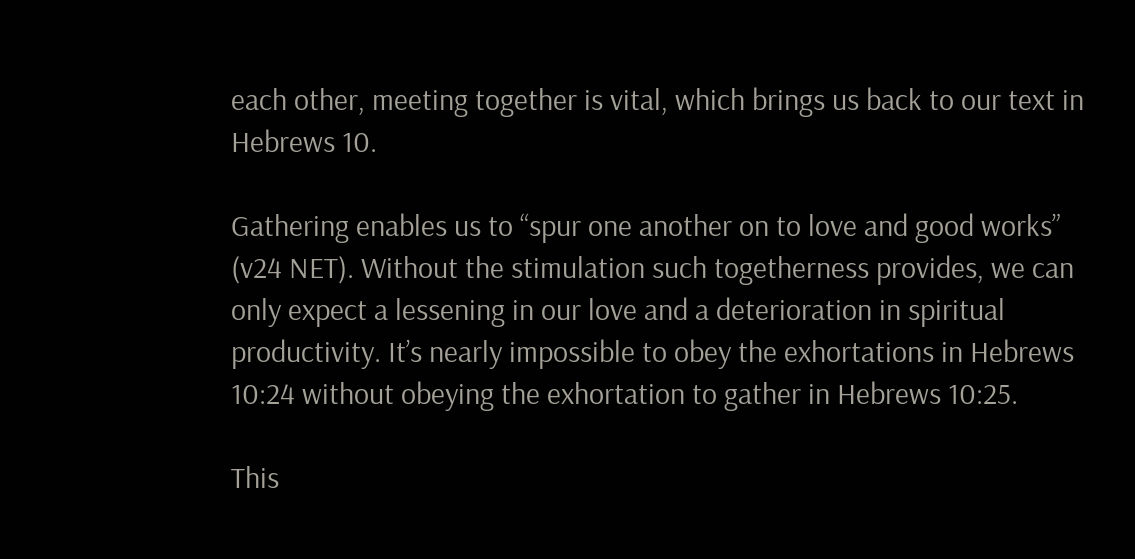each other, meeting together is vital, which brings us back to our text in Hebrews 10.

Gathering enables us to “spur one another on to love and good works” (v24 NET). Without the stimulation such togetherness provides, we can only expect a lessening in our love and a deterioration in spiritual productivity. It’s nearly impossible to obey the exhortations in Hebrews 10:24 without obeying the exhortation to gather in Hebrews 10:25.

This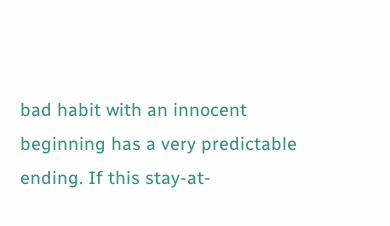bad habit with an innocent beginning has a very predictable ending. If this stay-at-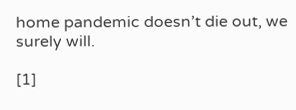home pandemic doesn’t die out, we surely will.

[1]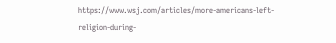https://www.wsj.com/articles/more-americans-left-religion-during-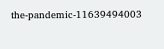the-pandemic-11639494003